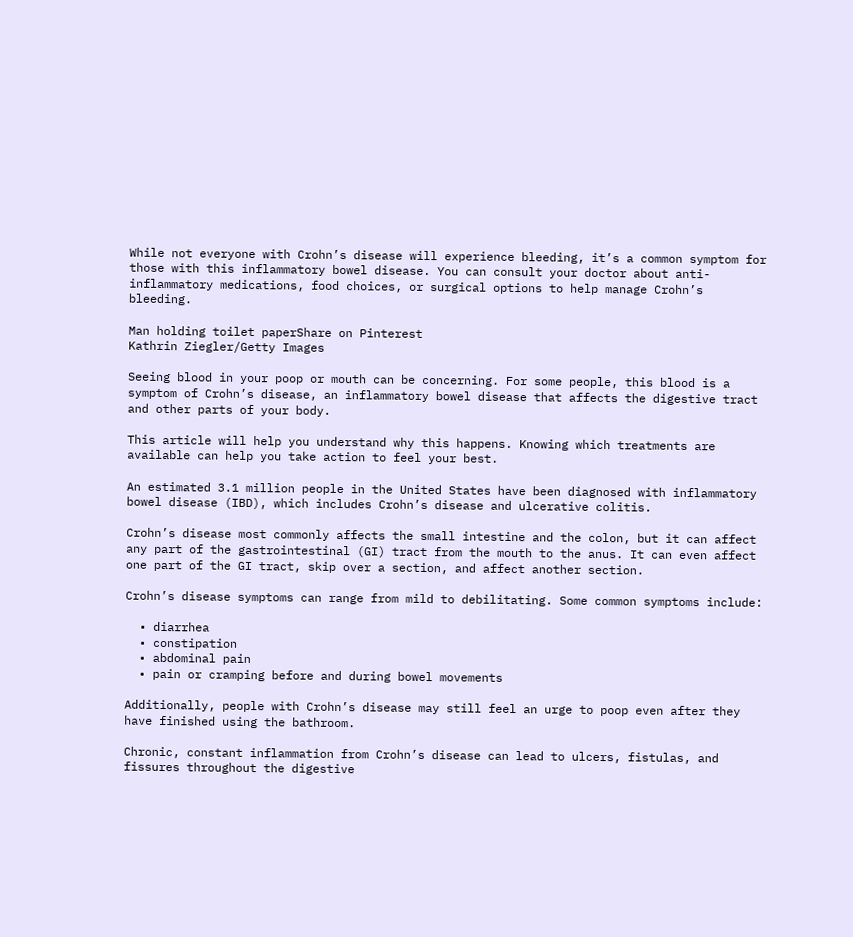While not everyone with Crohn’s disease will experience bleeding, it’s a common symptom for those with this inflammatory bowel disease. You can consult your doctor about anti-inflammatory medications, food choices, or surgical options to help manage Crohn’s bleeding.

Man holding toilet paperShare on Pinterest
Kathrin Ziegler/Getty Images

Seeing blood in your poop or mouth can be concerning. For some people, this blood is a symptom of Crohn’s disease, an inflammatory bowel disease that affects the digestive tract and other parts of your body.

This article will help you understand why this happens. Knowing which treatments are available can help you take action to feel your best.

An estimated 3.1 million people in the United States have been diagnosed with inflammatory bowel disease (IBD), which includes Crohn’s disease and ulcerative colitis.

Crohn’s disease most commonly affects the small intestine and the colon, but it can affect any part of the gastrointestinal (GI) tract from the mouth to the anus. It can even affect one part of the GI tract, skip over a section, and affect another section.

Crohn’s disease symptoms can range from mild to debilitating. Some common symptoms include:

  • diarrhea
  • constipation
  • abdominal pain
  • pain or cramping before and during bowel movements

Additionally, people with Crohn’s disease may still feel an urge to poop even after they have finished using the bathroom.

Chronic, constant inflammation from Crohn’s disease can lead to ulcers, fistulas, and fissures throughout the digestive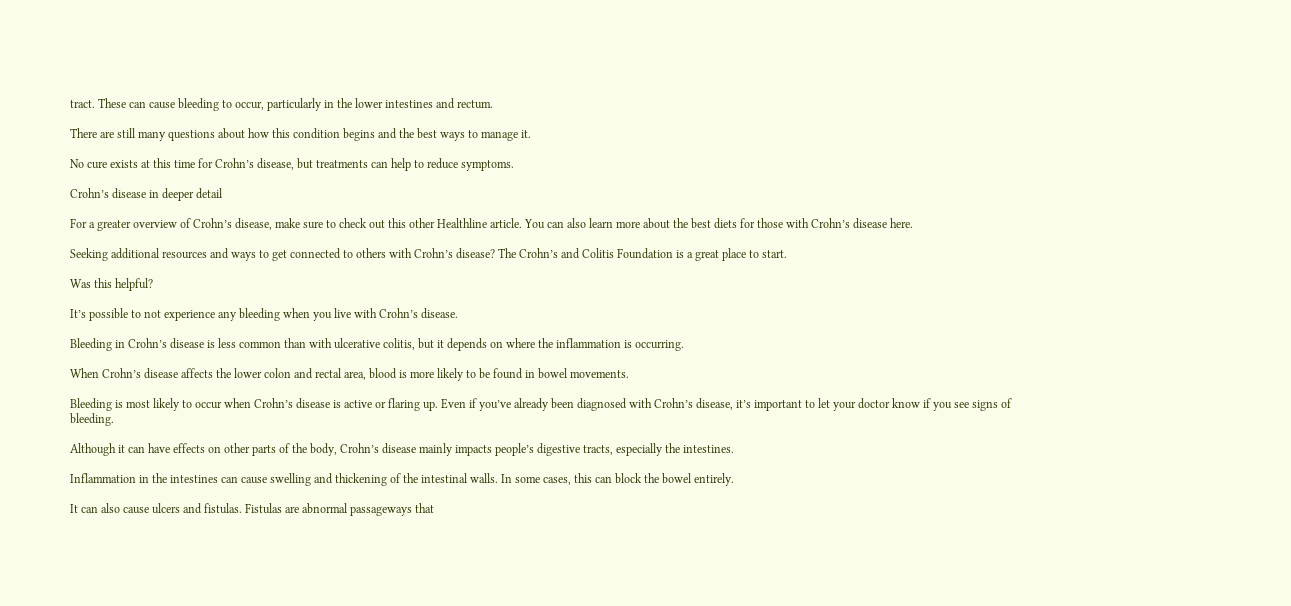tract. These can cause bleeding to occur, particularly in the lower intestines and rectum.

There are still many questions about how this condition begins and the best ways to manage it.

No cure exists at this time for Crohn’s disease, but treatments can help to reduce symptoms.

Crohn’s disease in deeper detail

For a greater overview of Crohn’s disease, make sure to check out this other Healthline article. You can also learn more about the best diets for those with Crohn’s disease here.

Seeking additional resources and ways to get connected to others with Crohn’s disease? The Crohn’s and Colitis Foundation is a great place to start.

Was this helpful?

It’s possible to not experience any bleeding when you live with Crohn’s disease.

Bleeding in Crohn’s disease is less common than with ulcerative colitis, but it depends on where the inflammation is occurring.

When Crohn’s disease affects the lower colon and rectal area, blood is more likely to be found in bowel movements.

Bleeding is most likely to occur when Crohn’s disease is active or flaring up. Even if you’ve already been diagnosed with Crohn’s disease, it’s important to let your doctor know if you see signs of bleeding.

Although it can have effects on other parts of the body, Crohn’s disease mainly impacts people’s digestive tracts, especially the intestines.

Inflammation in the intestines can cause swelling and thickening of the intestinal walls. In some cases, this can block the bowel entirely.

It can also cause ulcers and fistulas. Fistulas are abnormal passageways that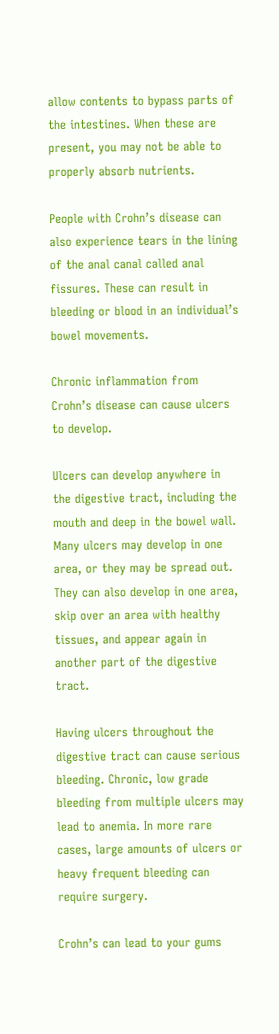allow contents to bypass parts of the intestines. When these are present, you may not be able to properly absorb nutrients.

People with Crohn’s disease can also experience tears in the lining of the anal canal called anal fissures. These can result in bleeding or blood in an individual’s bowel movements.

Chronic inflammation from Crohn’s disease can cause ulcers to develop.

Ulcers can develop anywhere in the digestive tract, including the mouth and deep in the bowel wall. Many ulcers may develop in one area, or they may be spread out. They can also develop in one area, skip over an area with healthy tissues, and appear again in another part of the digestive tract.

Having ulcers throughout the digestive tract can cause serious bleeding. Chronic, low grade bleeding from multiple ulcers may lead to anemia. In more rare cases, large amounts of ulcers or heavy frequent bleeding can require surgery.

Crohn’s can lead to your gums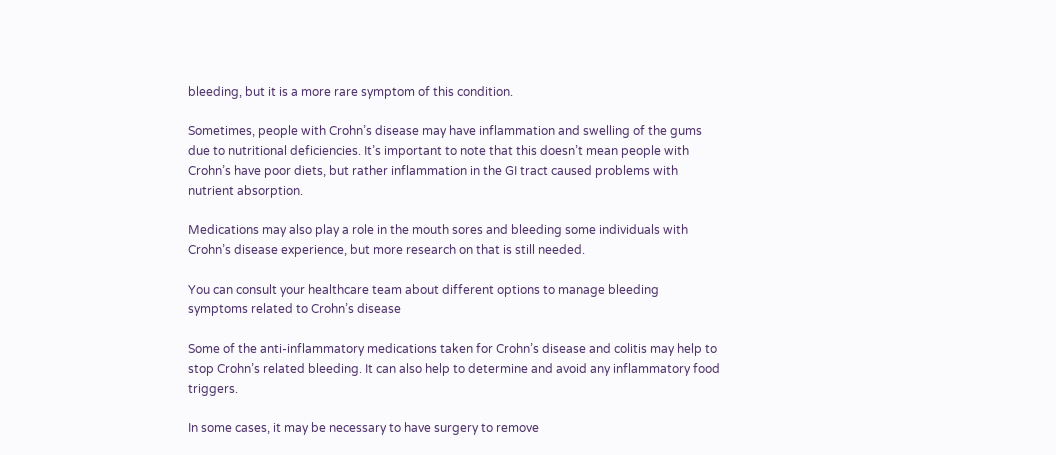bleeding, but it is a more rare symptom of this condition.

Sometimes, people with Crohn’s disease may have inflammation and swelling of the gums due to nutritional deficiencies. It’s important to note that this doesn’t mean people with Crohn’s have poor diets, but rather inflammation in the GI tract caused problems with nutrient absorption.

Medications may also play a role in the mouth sores and bleeding some individuals with Crohn’s disease experience, but more research on that is still needed.

You can consult your healthcare team about different options to manage bleeding symptoms related to Crohn’s disease

Some of the anti-inflammatory medications taken for Crohn’s disease and colitis may help to stop Crohn’s related bleeding. It can also help to determine and avoid any inflammatory food triggers.

In some cases, it may be necessary to have surgery to remove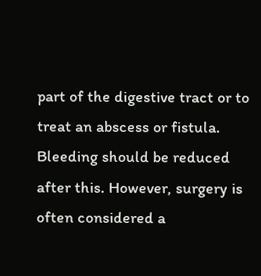part of the digestive tract or to treat an abscess or fistula. Bleeding should be reduced after this. However, surgery is often considered a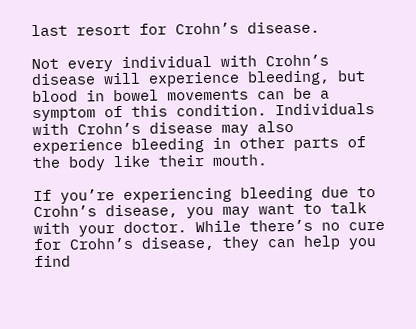last resort for Crohn’s disease.

Not every individual with Crohn’s disease will experience bleeding, but blood in bowel movements can be a symptom of this condition. Individuals with Crohn’s disease may also experience bleeding in other parts of the body like their mouth.

If you’re experiencing bleeding due to Crohn’s disease, you may want to talk with your doctor. While there’s no cure for Crohn’s disease, they can help you find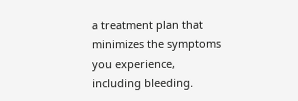a treatment plan that minimizes the symptoms you experience, including bleeding.